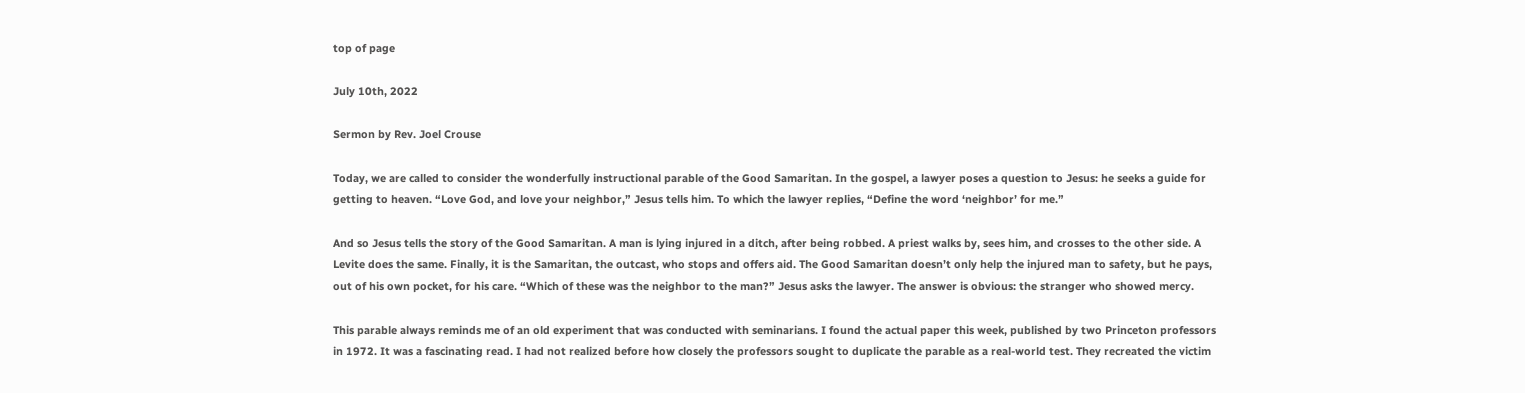top of page

July 10th, 2022

Sermon by Rev. Joel Crouse

Today, we are called to consider the wonderfully instructional parable of the Good Samaritan. In the gospel, a lawyer poses a question to Jesus: he seeks a guide for getting to heaven. “Love God, and love your neighbor,” Jesus tells him. To which the lawyer replies, “Define the word ‘neighbor’ for me.”

And so Jesus tells the story of the Good Samaritan. A man is lying injured in a ditch, after being robbed. A priest walks by, sees him, and crosses to the other side. A Levite does the same. Finally, it is the Samaritan, the outcast, who stops and offers aid. The Good Samaritan doesn’t only help the injured man to safety, but he pays, out of his own pocket, for his care. “Which of these was the neighbor to the man?” Jesus asks the lawyer. The answer is obvious: the stranger who showed mercy.

This parable always reminds me of an old experiment that was conducted with seminarians. I found the actual paper this week, published by two Princeton professors in 1972. It was a fascinating read. I had not realized before how closely the professors sought to duplicate the parable as a real-world test. They recreated the victim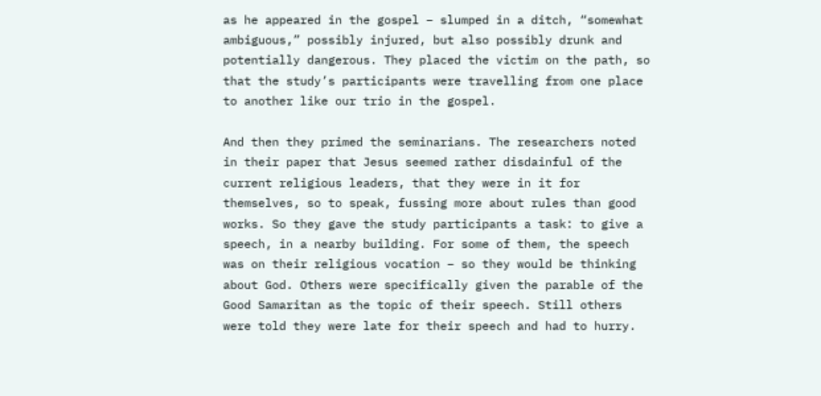as he appeared in the gospel – slumped in a ditch, “somewhat ambiguous,” possibly injured, but also possibly drunk and potentially dangerous. They placed the victim on the path, so that the study’s participants were travelling from one place to another like our trio in the gospel.

And then they primed the seminarians. The researchers noted in their paper that Jesus seemed rather disdainful of the current religious leaders, that they were in it for themselves, so to speak, fussing more about rules than good works. So they gave the study participants a task: to give a speech, in a nearby building. For some of them, the speech was on their religious vocation – so they would be thinking about God. Others were specifically given the parable of the Good Samaritan as the topic of their speech. Still others were told they were late for their speech and had to hurry.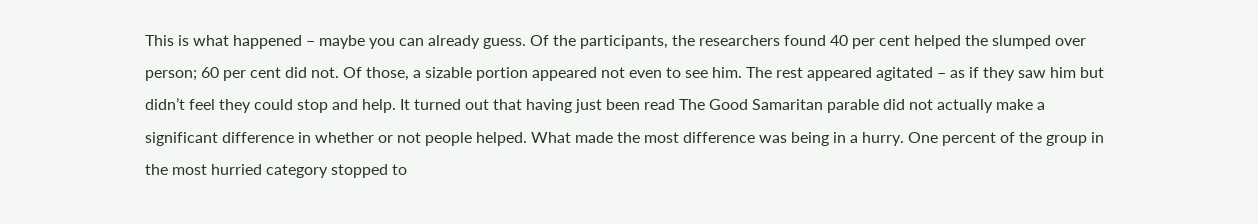This is what happened – maybe you can already guess. Of the participants, the researchers found 40 per cent helped the slumped over person; 60 per cent did not. Of those, a sizable portion appeared not even to see him. The rest appeared agitated – as if they saw him but didn’t feel they could stop and help. It turned out that having just been read The Good Samaritan parable did not actually make a significant difference in whether or not people helped. What made the most difference was being in a hurry. One percent of the group in the most hurried category stopped to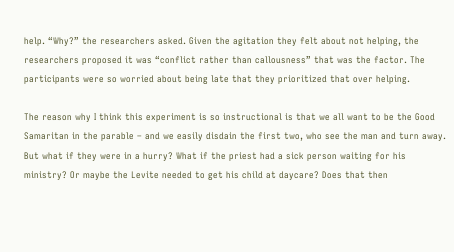help. “Why?” the researchers asked. Given the agitation they felt about not helping, the researchers proposed it was “conflict rather than callousness” that was the factor. The participants were so worried about being late that they prioritized that over helping.

The reason why I think this experiment is so instructional is that we all want to be the Good Samaritan in the parable – and we easily disdain the first two, who see the man and turn away. But what if they were in a hurry? What if the priest had a sick person waiting for his ministry? Or maybe the Levite needed to get his child at daycare? Does that then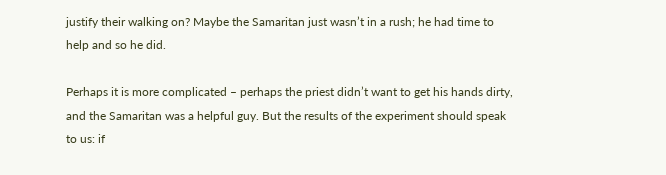justify their walking on? Maybe the Samaritan just wasn’t in a rush; he had time to help and so he did.

Perhaps it is more complicated – perhaps the priest didn’t want to get his hands dirty, and the Samaritan was a helpful guy. But the results of the experiment should speak to us: if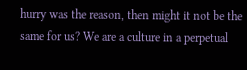hurry was the reason, then might it not be the same for us? We are a culture in a perpetual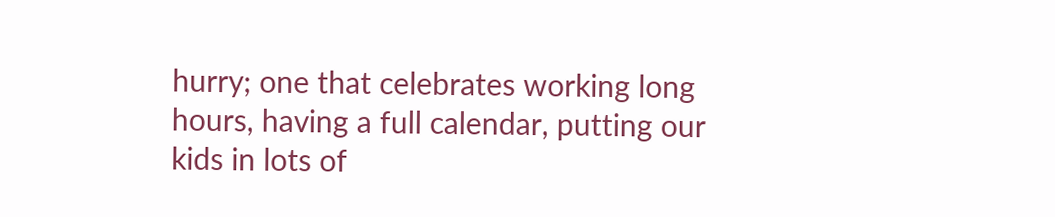hurry; one that celebrates working long hours, having a full calendar, putting our kids in lots of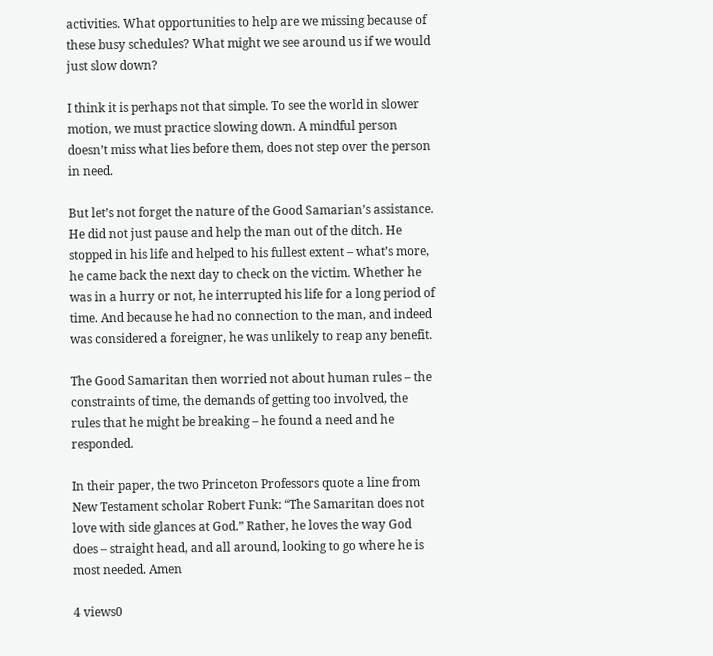activities. What opportunities to help are we missing because of these busy schedules? What might we see around us if we would just slow down?

I think it is perhaps not that simple. To see the world in slower motion, we must practice slowing down. A mindful person doesn’t miss what lies before them, does not step over the person in need.

But let’s not forget the nature of the Good Samarian’s assistance. He did not just pause and help the man out of the ditch. He stopped in his life and helped to his fullest extent – what’s more, he came back the next day to check on the victim. Whether he was in a hurry or not, he interrupted his life for a long period of time. And because he had no connection to the man, and indeed was considered a foreigner, he was unlikely to reap any benefit.

The Good Samaritan then worried not about human rules – the constraints of time, the demands of getting too involved, the rules that he might be breaking – he found a need and he responded.

In their paper, the two Princeton Professors quote a line from New Testament scholar Robert Funk: “The Samaritan does not love with side glances at God.” Rather, he loves the way God does – straight head, and all around, looking to go where he is most needed. Amen

4 views0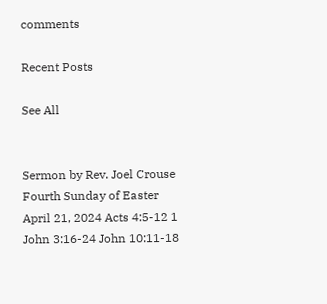comments

Recent Posts

See All


Sermon by Rev. Joel Crouse Fourth Sunday of Easter April 21, 2024 Acts 4:5-12 1 John 3:16-24 John 10:11-18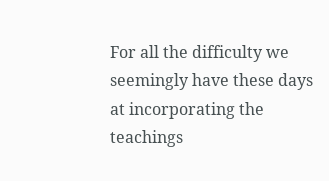For all the difficulty we seemingly have these days at incorporating the teachings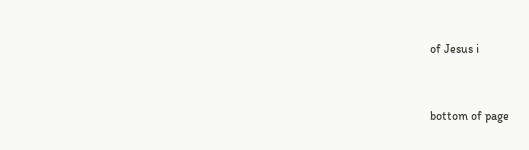of Jesus i


bottom of page